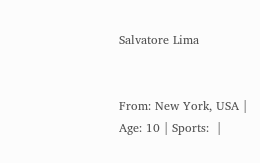Salvatore Lima


From: New York, USA | Age: 10 | Sports:  |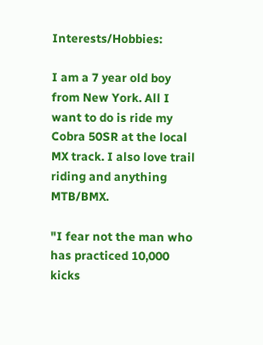Interests/Hobbies:

I am a 7 year old boy from New York. All I want to do is ride my Cobra 50SR at the local MX track. I also love trail riding and anything MTB/BMX.

"I fear not the man who has practiced 10,000 kicks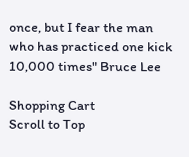once, but I fear the man who has practiced one kick 10,000 times" Bruce Lee

Shopping Cart
Scroll to Top